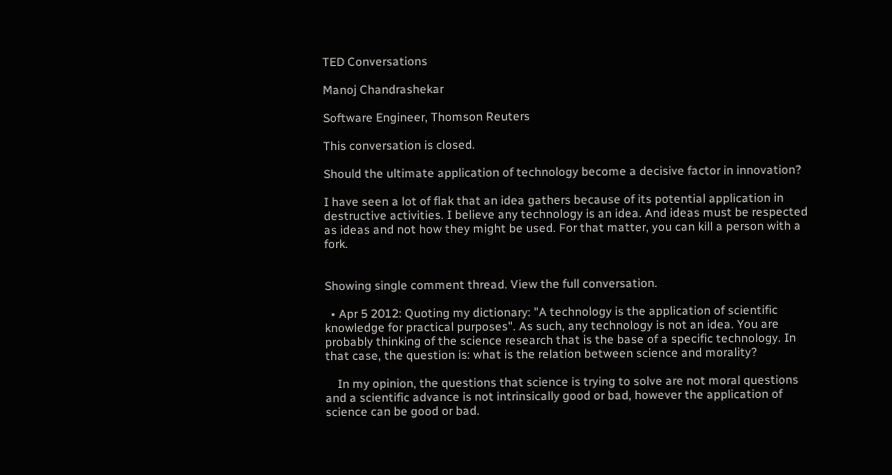TED Conversations

Manoj Chandrashekar

Software Engineer, Thomson Reuters

This conversation is closed.

Should the ultimate application of technology become a decisive factor in innovation?

I have seen a lot of flak that an idea gathers because of its potential application in destructive activities. I believe any technology is an idea. And ideas must be respected as ideas and not how they might be used. For that matter, you can kill a person with a fork.


Showing single comment thread. View the full conversation.

  • Apr 5 2012: Quoting my dictionary: "A technology is the application of scientific knowledge for practical purposes". As such, any technology is not an idea. You are probably thinking of the science research that is the base of a specific technology. In that case, the question is: what is the relation between science and morality?

    In my opinion, the questions that science is trying to solve are not moral questions and a scientific advance is not intrinsically good or bad, however the application of science can be good or bad.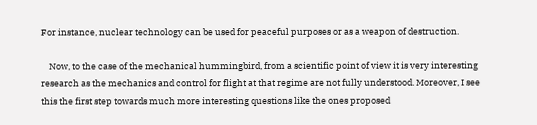For instance, nuclear technology can be used for peaceful purposes or as a weapon of destruction.

    Now, to the case of the mechanical hummingbird, from a scientific point of view it is very interesting research as the mechanics and control for flight at that regime are not fully understood. Moreover, I see this the first step towards much more interesting questions like the ones proposed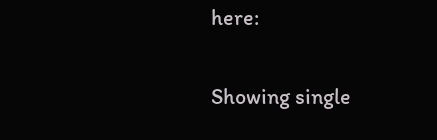here:

Showing single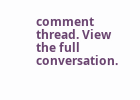comment thread. View the full conversation.